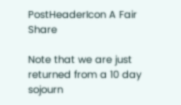PostHeaderIcon A Fair Share

Note that we are just returned from a 10 day sojourn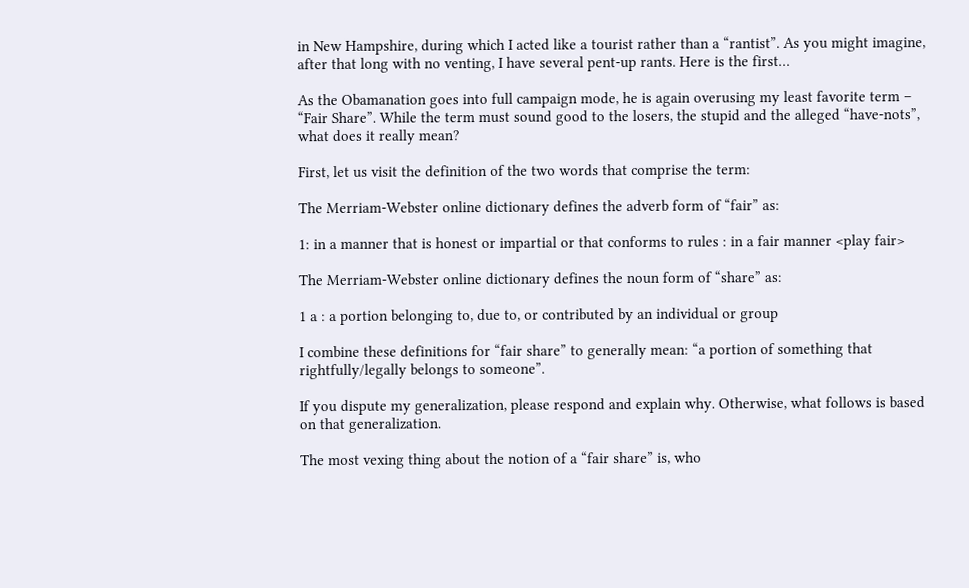in New Hampshire, during which I acted like a tourist rather than a “rantist”. As you might imagine, after that long with no venting, I have several pent-up rants. Here is the first…

As the Obamanation goes into full campaign mode, he is again overusing my least favorite term – “Fair Share”. While the term must sound good to the losers, the stupid and the alleged “have-nots”, what does it really mean?

First, let us visit the definition of the two words that comprise the term:

The Merriam-Webster online dictionary defines the adverb form of “fair” as:

1: in a manner that is honest or impartial or that conforms to rules : in a fair manner <play fair>

The Merriam-Webster online dictionary defines the noun form of “share” as:

1 a : a portion belonging to, due to, or contributed by an individual or group

I combine these definitions for “fair share” to generally mean: “a portion of something that rightfully/legally belongs to someone”.

If you dispute my generalization, please respond and explain why. Otherwise, what follows is based on that generalization.

The most vexing thing about the notion of a “fair share” is, who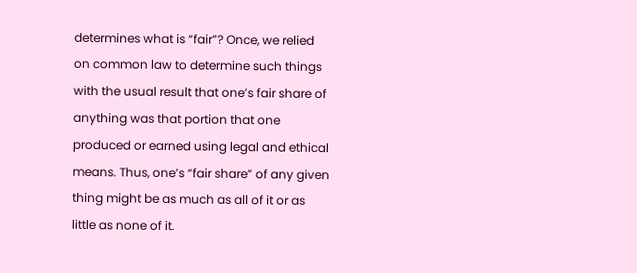determines what is “fair”? Once, we relied on common law to determine such things with the usual result that one’s fair share of anything was that portion that one produced or earned using legal and ethical means. Thus, one’s “fair share” of any given thing might be as much as all of it or as little as none of it.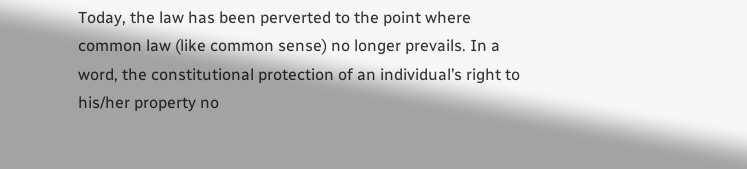Today, the law has been perverted to the point where common law (like common sense) no longer prevails. In a word, the constitutional protection of an individual’s right to his/her property no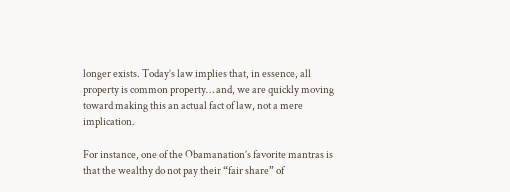longer exists. Today’s law implies that, in essence, all property is common property… and, we are quickly moving toward making this an actual fact of law, not a mere implication.

For instance, one of the Obamanation’s favorite mantras is that the wealthy do not pay their “fair share” of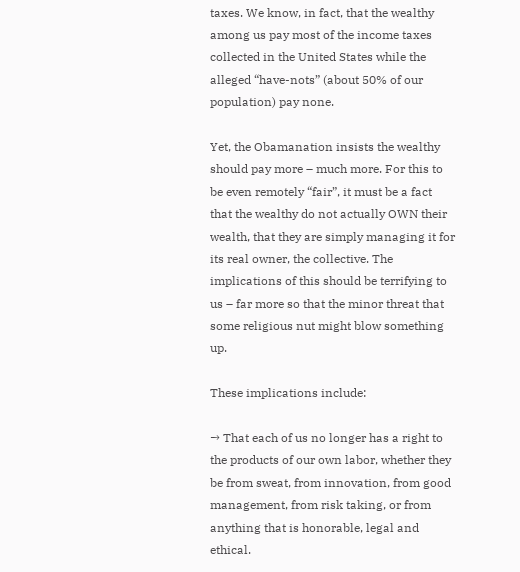taxes. We know, in fact, that the wealthy among us pay most of the income taxes collected in the United States while the alleged “have-nots” (about 50% of our population) pay none.

Yet, the Obamanation insists the wealthy should pay more – much more. For this to be even remotely “fair”, it must be a fact that the wealthy do not actually OWN their wealth, that they are simply managing it for its real owner, the collective. The implications of this should be terrifying to us – far more so that the minor threat that some religious nut might blow something up.

These implications include:

→ That each of us no longer has a right to the products of our own labor, whether they be from sweat, from innovation, from good management, from risk taking, or from anything that is honorable, legal and ethical.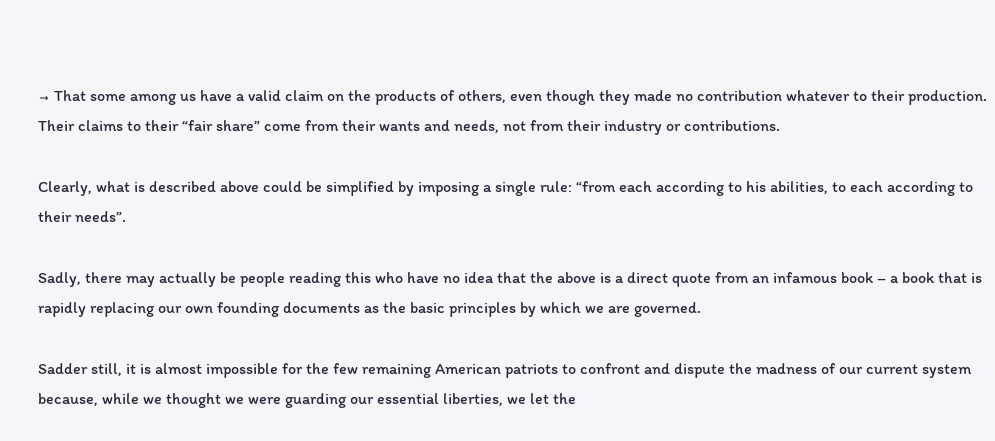→ That some among us have a valid claim on the products of others, even though they made no contribution whatever to their production. Their claims to their “fair share” come from their wants and needs, not from their industry or contributions.

Clearly, what is described above could be simplified by imposing a single rule: “from each according to his abilities, to each according to their needs”.

Sadly, there may actually be people reading this who have no idea that the above is a direct quote from an infamous book – a book that is rapidly replacing our own founding documents as the basic principles by which we are governed.

Sadder still, it is almost impossible for the few remaining American patriots to confront and dispute the madness of our current system because, while we thought we were guarding our essential liberties, we let the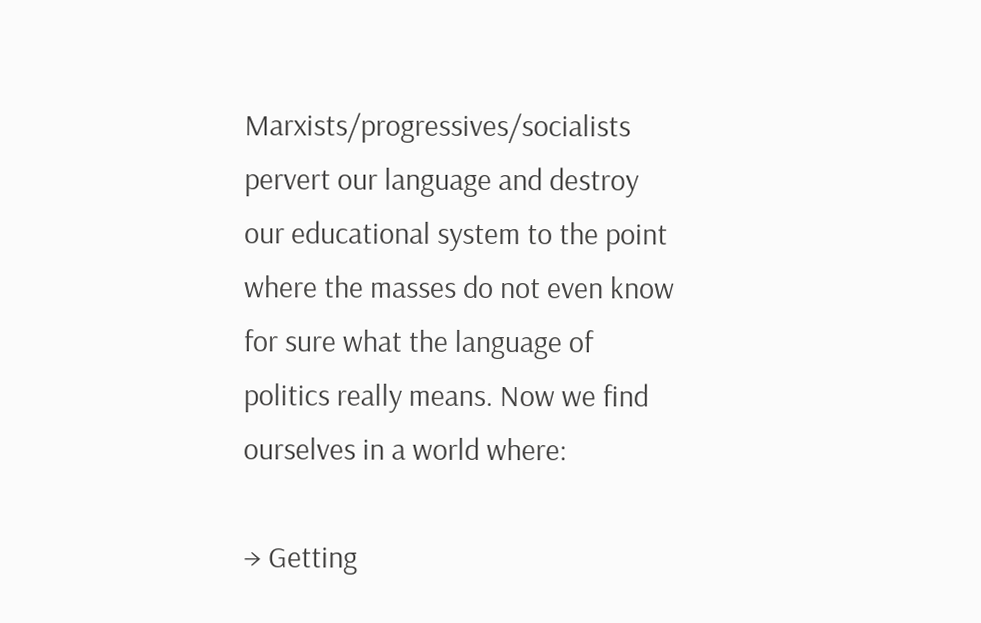Marxists/progressives/socialists pervert our language and destroy our educational system to the point where the masses do not even know for sure what the language of politics really means. Now we find ourselves in a world where:

→ Getting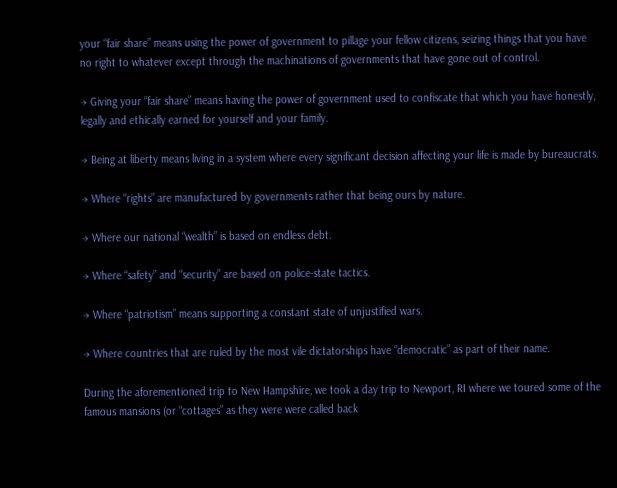your “fair share” means using the power of government to pillage your fellow citizens, seizing things that you have no right to whatever except through the machinations of governments that have gone out of control.

→ Giving your “fair share” means having the power of government used to confiscate that which you have honestly, legally and ethically earned for yourself and your family.

→ Being at liberty means living in a system where every significant decision affecting your life is made by bureaucrats.

→ Where “rights” are manufactured by governments rather that being ours by nature.

→ Where our national “wealth” is based on endless debt.

→ Where “safety” and “security” are based on police-state tactics.

→ Where “patriotism” means supporting a constant state of unjustified wars.

→ Where countries that are ruled by the most vile dictatorships have “democratic” as part of their name.

During the aforementioned trip to New Hampshire, we took a day trip to Newport, RI where we toured some of the famous mansions (or “cottages” as they were were called back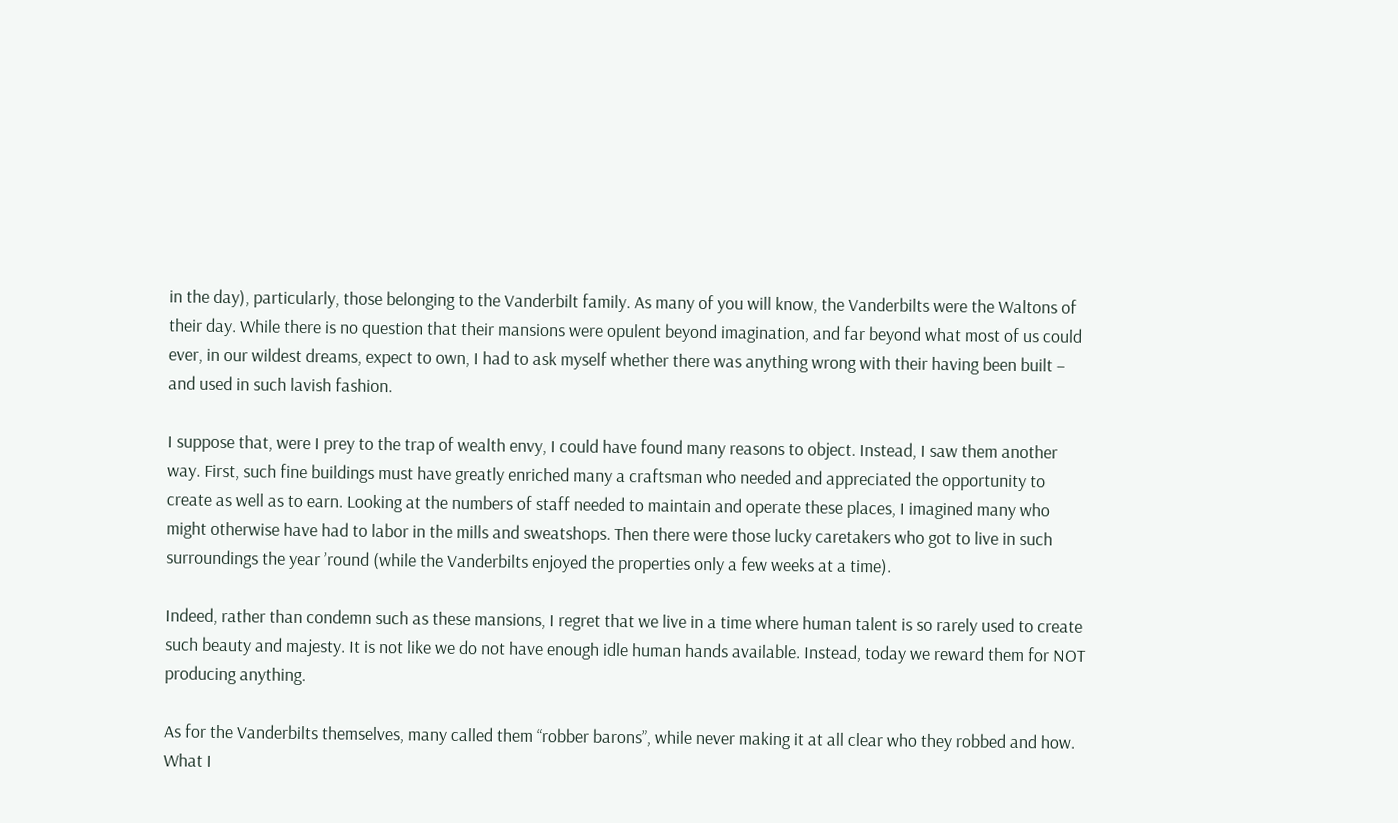in the day), particularly, those belonging to the Vanderbilt family. As many of you will know, the Vanderbilts were the Waltons of their day. While there is no question that their mansions were opulent beyond imagination, and far beyond what most of us could ever, in our wildest dreams, expect to own, I had to ask myself whether there was anything wrong with their having been built – and used in such lavish fashion.

I suppose that, were I prey to the trap of wealth envy, I could have found many reasons to object. Instead, I saw them another way. First, such fine buildings must have greatly enriched many a craftsman who needed and appreciated the opportunity to create as well as to earn. Looking at the numbers of staff needed to maintain and operate these places, I imagined many who might otherwise have had to labor in the mills and sweatshops. Then there were those lucky caretakers who got to live in such surroundings the year ’round (while the Vanderbilts enjoyed the properties only a few weeks at a time).

Indeed, rather than condemn such as these mansions, I regret that we live in a time where human talent is so rarely used to create such beauty and majesty. It is not like we do not have enough idle human hands available. Instead, today we reward them for NOT producing anything.

As for the Vanderbilts themselves, many called them “robber barons”, while never making it at all clear who they robbed and how. What I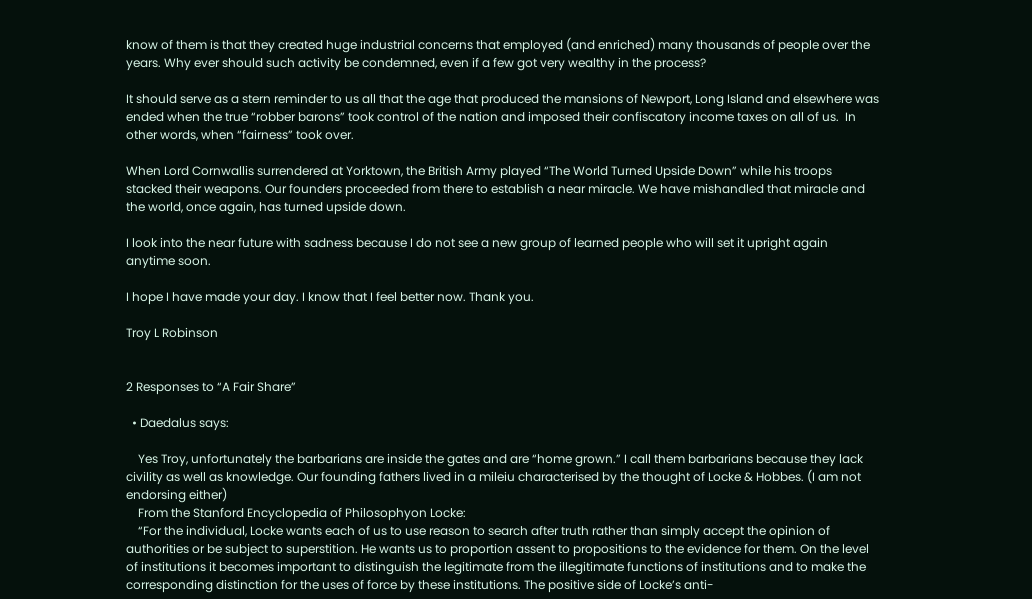know of them is that they created huge industrial concerns that employed (and enriched) many thousands of people over the years. Why ever should such activity be condemned, even if a few got very wealthy in the process?

It should serve as a stern reminder to us all that the age that produced the mansions of Newport, Long Island and elsewhere was ended when the true “robber barons” took control of the nation and imposed their confiscatory income taxes on all of us.  In other words, when “fairness” took over.

When Lord Cornwallis surrendered at Yorktown, the British Army played “The World Turned Upside Down” while his troops stacked their weapons. Our founders proceeded from there to establish a near miracle. We have mishandled that miracle and the world, once again, has turned upside down.

I look into the near future with sadness because I do not see a new group of learned people who will set it upright again anytime soon.

I hope I have made your day. I know that I feel better now. Thank you.

Troy L Robinson


2 Responses to “A Fair Share”

  • Daedalus says:

    Yes Troy, unfortunately the barbarians are inside the gates and are “home grown.” I call them barbarians because they lack civility as well as knowledge. Our founding fathers lived in a mileiu characterised by the thought of Locke & Hobbes. (I am not endorsing either)
    From the Stanford Encyclopedia of Philosophyon Locke:
    “For the individual, Locke wants each of us to use reason to search after truth rather than simply accept the opinion of authorities or be subject to superstition. He wants us to proportion assent to propositions to the evidence for them. On the level of institutions it becomes important to distinguish the legitimate from the illegitimate functions of institutions and to make the corresponding distinction for the uses of force by these institutions. The positive side of Locke’s anti-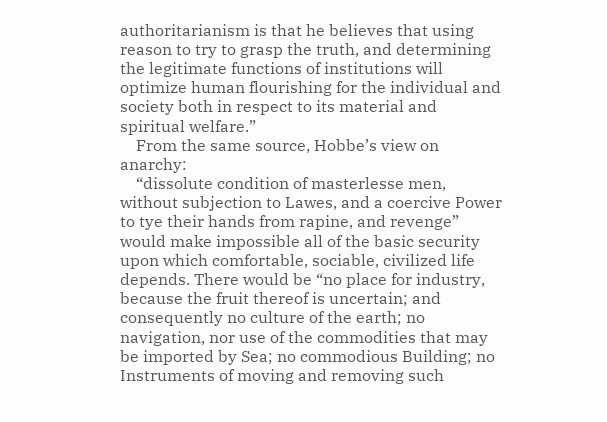authoritarianism is that he believes that using reason to try to grasp the truth, and determining the legitimate functions of institutions will optimize human flourishing for the individual and society both in respect to its material and spiritual welfare.”
    From the same source, Hobbe’s view on anarchy:
    “dissolute condition of masterlesse men, without subjection to Lawes, and a coercive Power to tye their hands from rapine, and revenge” would make impossible all of the basic security upon which comfortable, sociable, civilized life depends. There would be “no place for industry, because the fruit thereof is uncertain; and consequently no culture of the earth; no navigation, nor use of the commodities that may be imported by Sea; no commodious Building; no Instruments of moving and removing such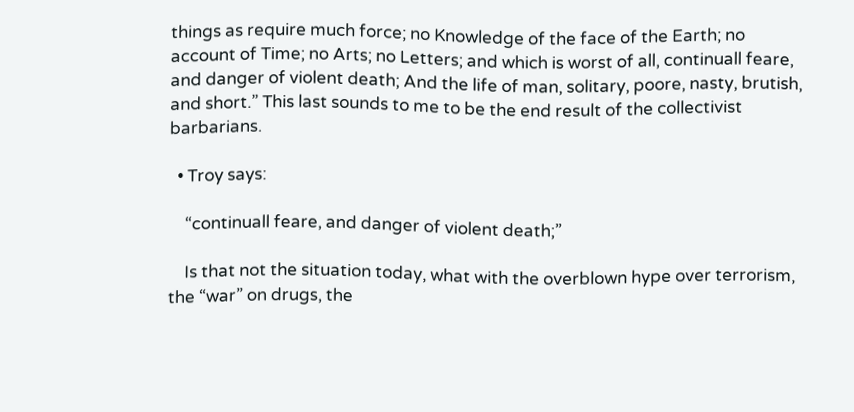things as require much force; no Knowledge of the face of the Earth; no account of Time; no Arts; no Letters; and which is worst of all, continuall feare, and danger of violent death; And the life of man, solitary, poore, nasty, brutish, and short.” This last sounds to me to be the end result of the collectivist barbarians.

  • Troy says:

    “continuall feare, and danger of violent death;”

    Is that not the situation today, what with the overblown hype over terrorism, the “war” on drugs, the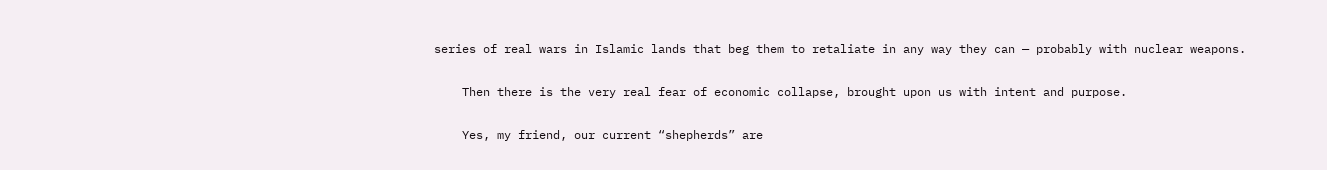series of real wars in Islamic lands that beg them to retaliate in any way they can — probably with nuclear weapons.

    Then there is the very real fear of economic collapse, brought upon us with intent and purpose.

    Yes, my friend, our current “shepherds” are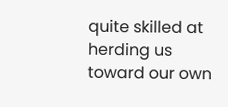quite skilled at herding us toward our own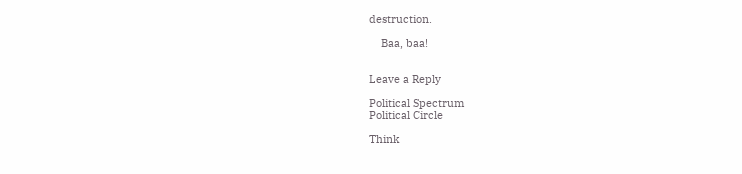destruction.

    Baa, baa!


Leave a Reply

Political Spectrum
Political Circle

Think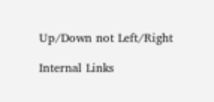Up/Down not Left/Right

Internal Links